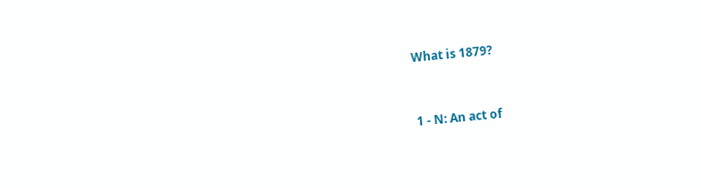What is 1879?


1 - N: An act of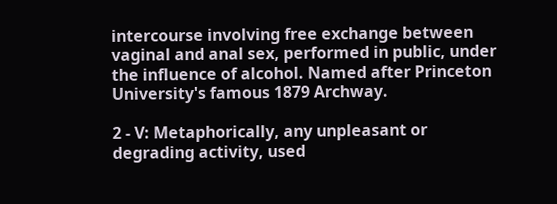intercourse involving free exchange between vaginal and anal sex, performed in public, under the influence of alcohol. Named after Princeton University's famous 1879 Archway.

2 - V: Metaphorically, any unpleasant or degrading activity, used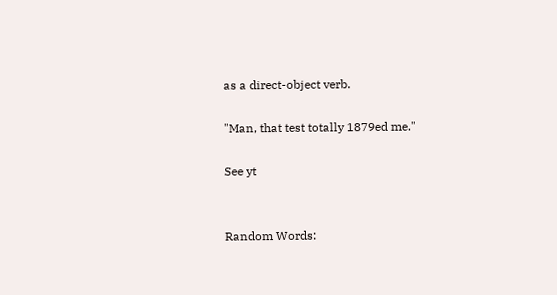as a direct-object verb.

"Man, that test totally 1879ed me."

See yt


Random Words: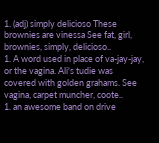1. (adj) simply delicioso These brownies are vinessa See fat, girl, brownies, simply, delicioso..
1. A word used in place of va-jay-jay, or the vagina. Ali's tudie was covered with golden grahams. See vagina, carpet muncher, coote..
1. an awesome band on drive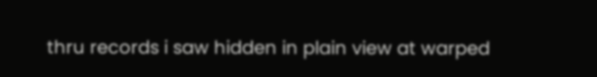thru records i saw hidden in plain view at warped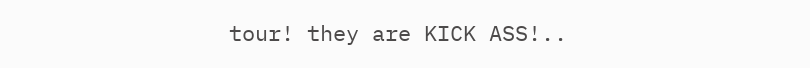tour! they are KICK ASS!..